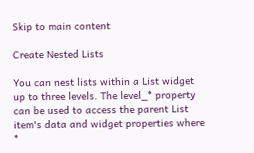Skip to main content

Create Nested Lists

You can nest lists within a List widget up to three levels. The level_* property can be used to access the parent List item's data and widget properties where *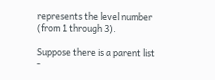represents the level number (from 1 through 3).

Suppose there is a parent list -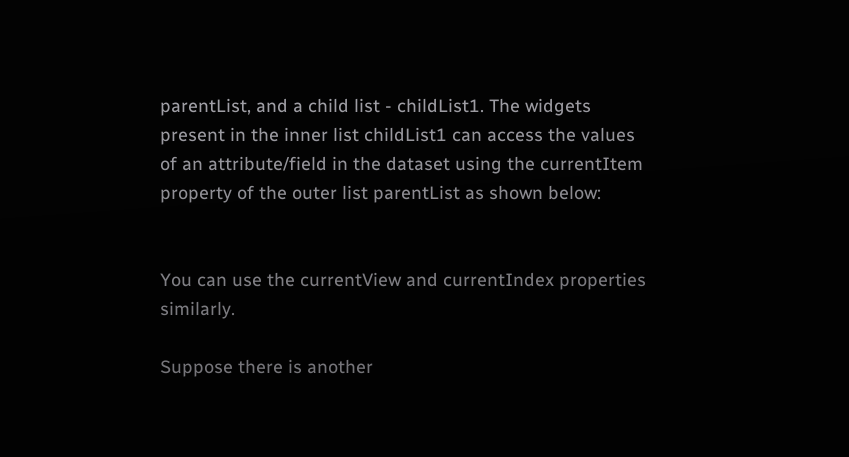parentList, and a child list - childList1. The widgets present in the inner list childList1 can access the values of an attribute/field in the dataset using the currentItem property of the outer list parentList as shown below:


You can use the currentView and currentIndex properties similarly.

Suppose there is another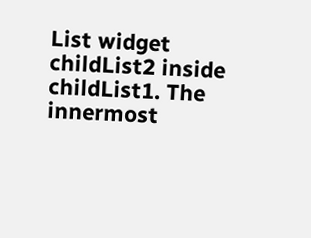List widget childList2 inside childList1. The innermost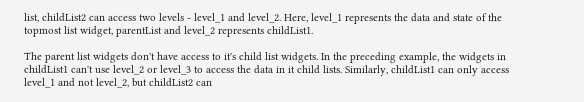list, childList2 can access two levels - level_1 and level_2. Here, level_1 represents the data and state of the topmost list widget, parentList and level_2 represents childList1.

The parent list widgets don't have access to it's child list widgets. In the preceding example, the widgets in childList1 can't use level_2 or level_3 to access the data in it child lists. Similarly, childList1 can only access level_1 and not level_2, but childList2 can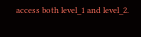access both level_1 and level_2.